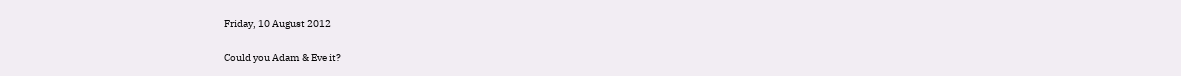Friday, 10 August 2012

Could you Adam & Eve it?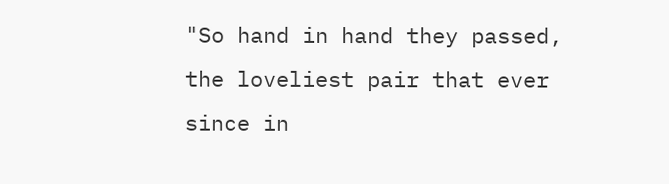"So hand in hand they passed, the loveliest pair that ever since in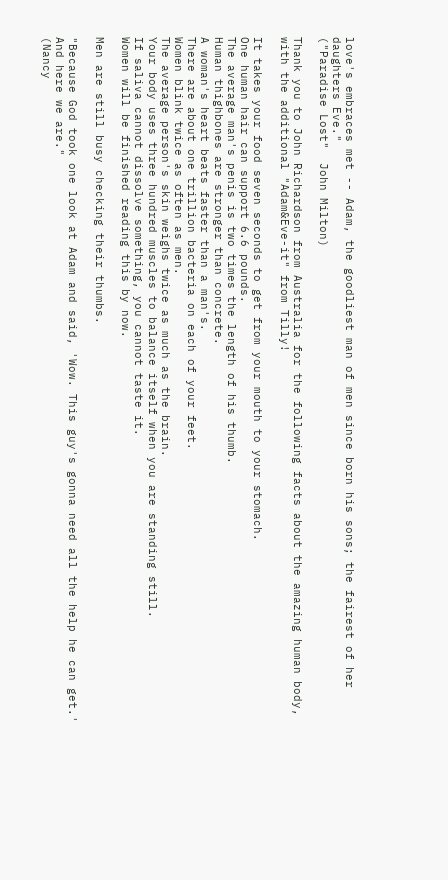love's embraces met -- Adam, the goodliest man of men since born his sons; the fairest of her daughters Eve."
("Paradise Lost"  John Milton)

Thank you to John Richardson from Australia for the following facts about the amazing human body, with the additional "Adam&Eve-it" from Tilly!

It takes your food seven seconds to get from your mouth to your stomach.
One human hair can support 6.6 pounds.
The average man's penis is two times the length of his thumb.
Human thighbones are stronger than concrete.
A woman's heart beats faster than a man's.
There are about one trillion bacteria on each of your feet.
Women blink twice as often as men.
The average person's skin weighs twice as much as the brain.
Your body uses three hundred muscles to balance itself when you are standing still.
If saliva cannot dissolve something, you cannot taste it.
Women will be finished reading this by now.

Men are still busy checking their thumbs.

"Because God took one look at Adam and said, 'Wow. This guy's gonna need all the help he can get.' And here we are."
(Nancy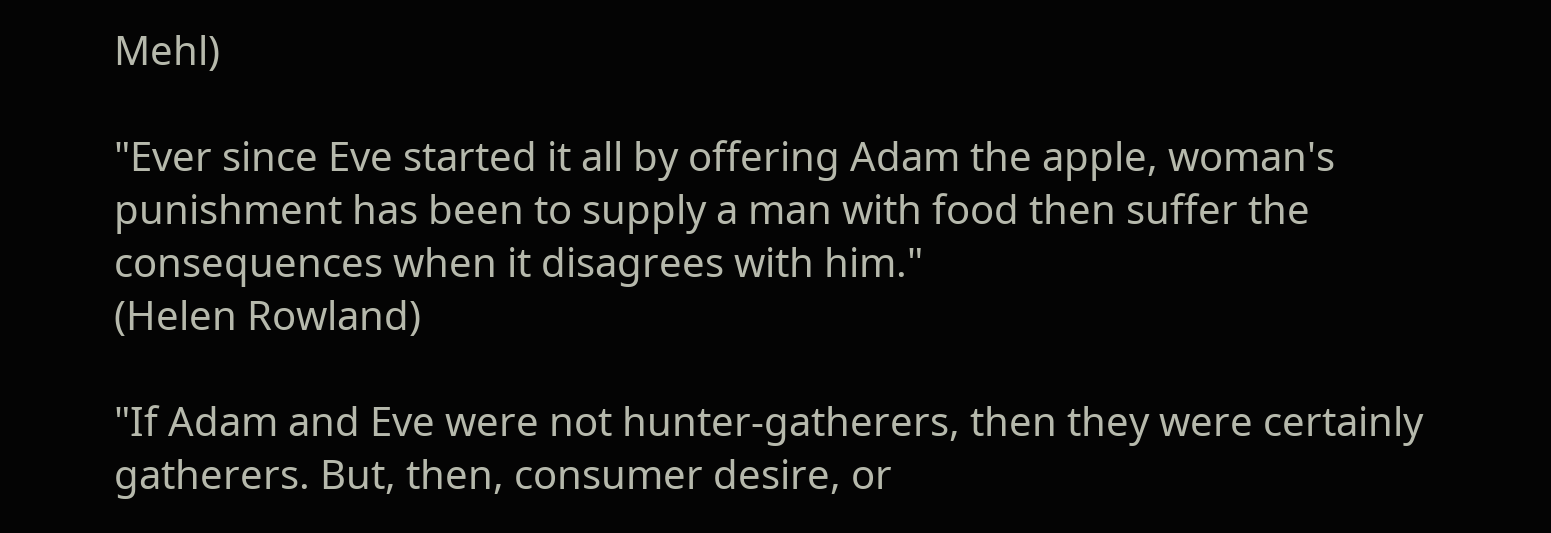Mehl)

"Ever since Eve started it all by offering Adam the apple, woman's punishment has been to supply a man with food then suffer the consequences when it disagrees with him."
(Helen Rowland)

"If Adam and Eve were not hunter-gatherers, then they were certainly gatherers. But, then, consumer desire, or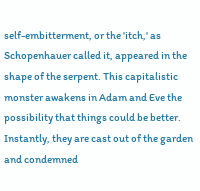self-embitterment, or the 'itch,' as Schopenhauer called it, appeared in the shape of the serpent. This capitalistic monster awakens in Adam and Eve the possibility that things could be better. Instantly, they are cast out of the garden and condemned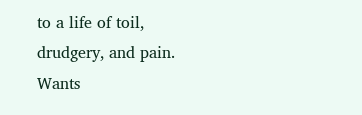to a life of toil, drudgery, and pain. Wants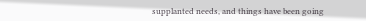supplanted needs, and things have been going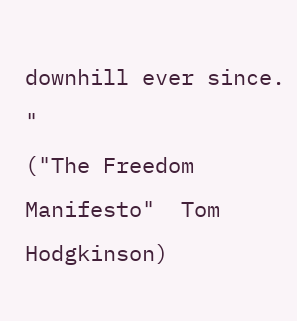downhill ever since. "
("The Freedom Manifesto"  Tom Hodgkinson)